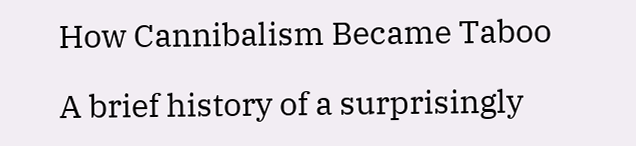How Cannibalism Became Taboo

A brief history of a surprisingly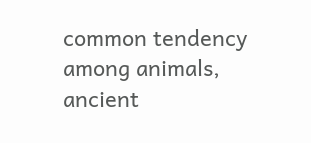common tendency among animals, ancient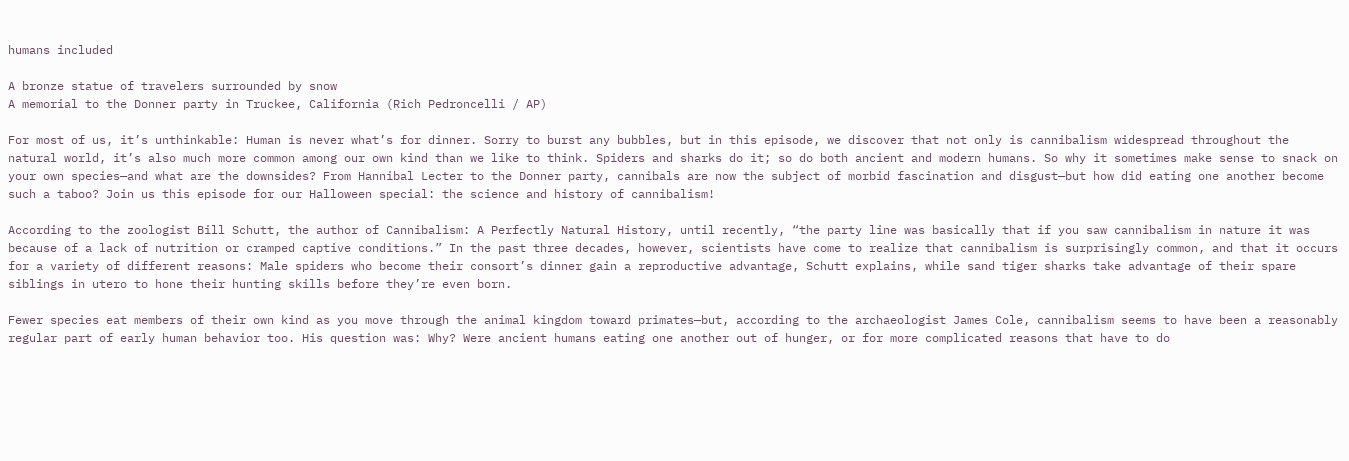humans included

A bronze statue of travelers surrounded by snow
A memorial to the Donner party in Truckee, California (Rich Pedroncelli / AP)

For most of us, it’s unthinkable: Human is never what’s for dinner. Sorry to burst any bubbles, but in this episode, we discover that not only is cannibalism widespread throughout the natural world, it’s also much more common among our own kind than we like to think. Spiders and sharks do it; so do both ancient and modern humans. So why it sometimes make sense to snack on your own species—and what are the downsides? From Hannibal Lecter to the Donner party, cannibals are now the subject of morbid fascination and disgust—but how did eating one another become such a taboo? Join us this episode for our Halloween special: the science and history of cannibalism!

According to the zoologist Bill Schutt, the author of Cannibalism: A Perfectly Natural History, until recently, “the party line was basically that if you saw cannibalism in nature it was because of a lack of nutrition or cramped captive conditions.” In the past three decades, however, scientists have come to realize that cannibalism is surprisingly common, and that it occurs for a variety of different reasons: Male spiders who become their consort’s dinner gain a reproductive advantage, Schutt explains, while sand tiger sharks take advantage of their spare siblings in utero to hone their hunting skills before they’re even born.

Fewer species eat members of their own kind as you move through the animal kingdom toward primates—but, according to the archaeologist James Cole, cannibalism seems to have been a reasonably regular part of early human behavior too. His question was: Why? Were ancient humans eating one another out of hunger, or for more complicated reasons that have to do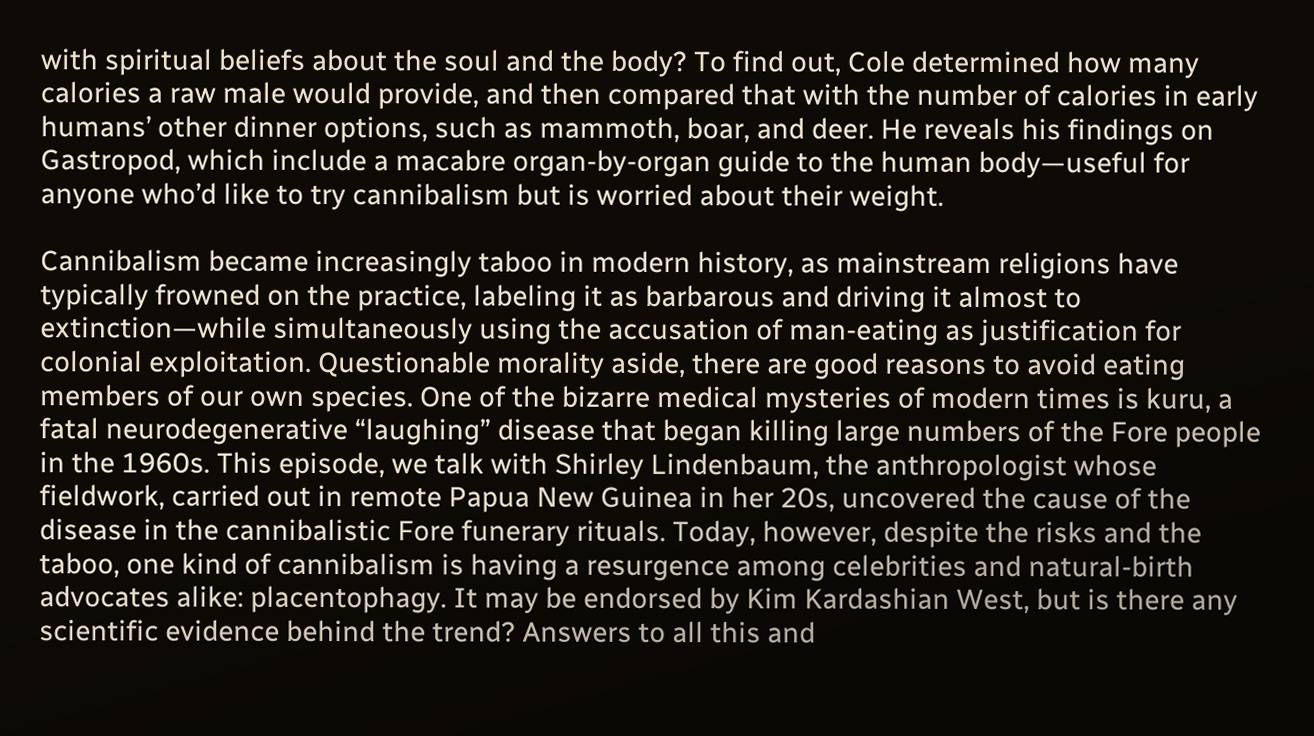with spiritual beliefs about the soul and the body? To find out, Cole determined how many calories a raw male would provide, and then compared that with the number of calories in early humans’ other dinner options, such as mammoth, boar, and deer. He reveals his findings on Gastropod, which include a macabre organ-by-organ guide to the human body—useful for anyone who’d like to try cannibalism but is worried about their weight.

Cannibalism became increasingly taboo in modern history, as mainstream religions have typically frowned on the practice, labeling it as barbarous and driving it almost to extinction—while simultaneously using the accusation of man-eating as justification for colonial exploitation. Questionable morality aside, there are good reasons to avoid eating members of our own species. One of the bizarre medical mysteries of modern times is kuru, a fatal neurodegenerative “laughing” disease that began killing large numbers of the Fore people in the 1960s. This episode, we talk with Shirley Lindenbaum, the anthropologist whose fieldwork, carried out in remote Papua New Guinea in her 20s, uncovered the cause of the disease in the cannibalistic Fore funerary rituals. Today, however, despite the risks and the taboo, one kind of cannibalism is having a resurgence among celebrities and natural-birth advocates alike: placentophagy. It may be endorsed by Kim Kardashian West, but is there any scientific evidence behind the trend? Answers to all this and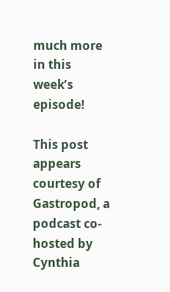much more in this week’s episode!

This post appears courtesy of Gastropod, a podcast co-hosted by Cynthia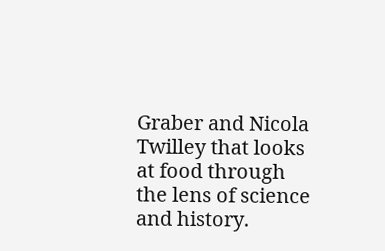Graber and Nicola Twilley that looks at food through the lens of science and history.